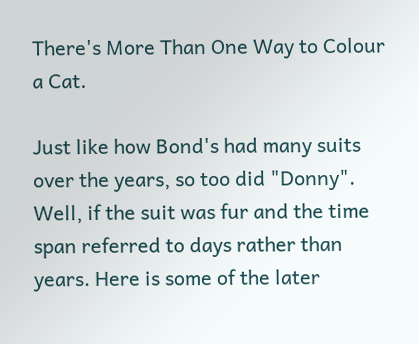There's More Than One Way to Colour a Cat.

Just like how Bond's had many suits over the years, so too did "Donny". Well, if the suit was fur and the time span referred to days rather than years. Here is some of the later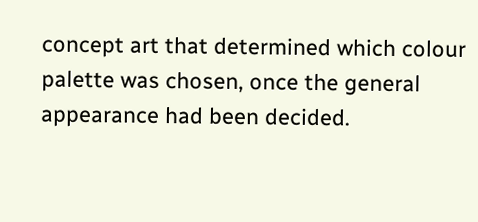concept art that determined which colour palette was chosen, once the general appearance had been decided.